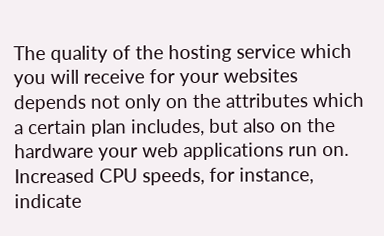The quality of the hosting service which you will receive for your websites depends not only on the attributes which a certain plan includes, but also on the hardware your web applications run on. Increased CPU speeds, for instance, indicate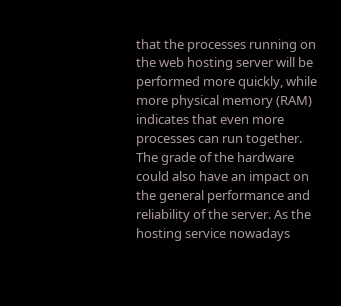that the processes running on the web hosting server will be performed more quickly, while more physical memory (RAM) indicates that even more processes can run together. The grade of the hardware could also have an impact on the general performance and reliability of the server. As the hosting service nowadays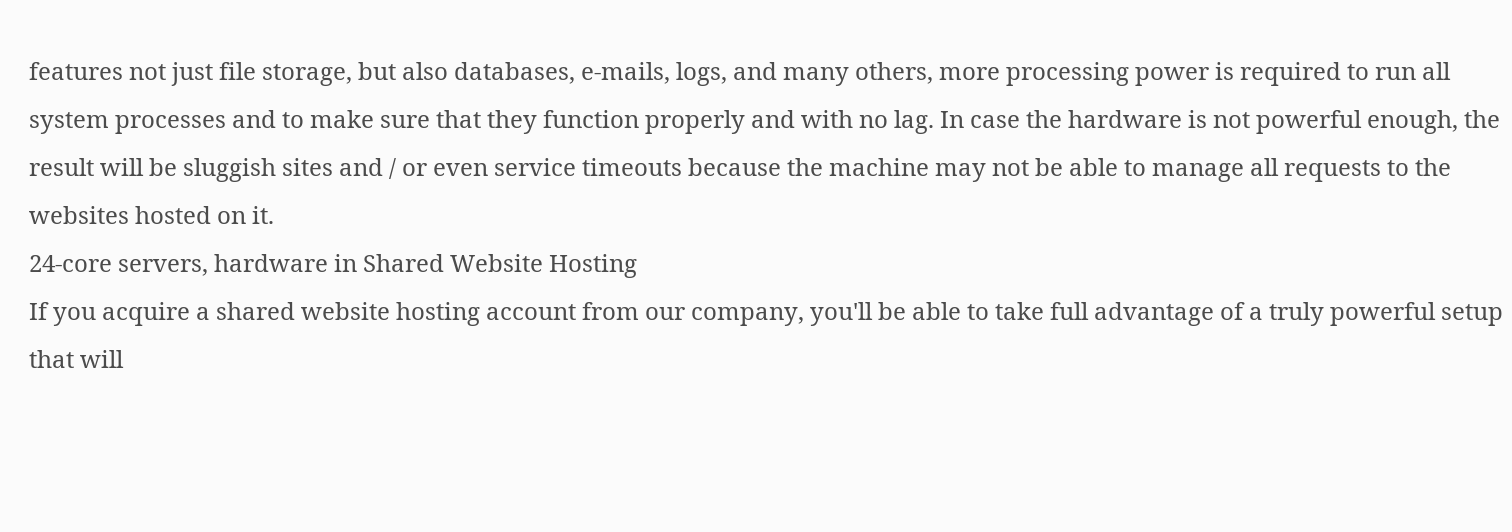features not just file storage, but also databases, e-mails, logs, and many others, more processing power is required to run all system processes and to make sure that they function properly and with no lag. In case the hardware is not powerful enough, the result will be sluggish sites and / or even service timeouts because the machine may not be able to manage all requests to the websites hosted on it.
24-core servers, hardware in Shared Website Hosting
If you acquire a shared website hosting account from our company, you'll be able to take full advantage of a truly powerful setup that will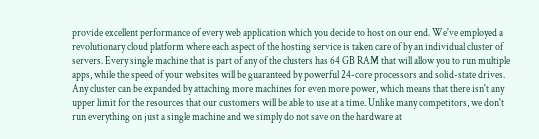provide excellent performance of every web application which you decide to host on our end. We've employed a revolutionary cloud platform where each aspect of the hosting service is taken care of by an individual cluster of servers. Every single machine that is part of any of the clusters has 64 GB RAM that will allow you to run multiple apps, while the speed of your websites will be guaranteed by powerful 24-core processors and solid-state drives. Any cluster can be expanded by attaching more machines for even more power, which means that there isn't any upper limit for the resources that our customers will be able to use at a time. Unlike many competitors, we don't run everything on just a single machine and we simply do not save on the hardware at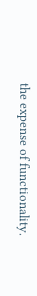the expense of functionality.